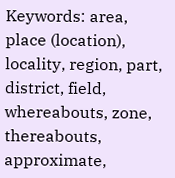Keywords: area, place (location), locality, region, part, district, field, whereabouts, zone, thereabouts, approximate,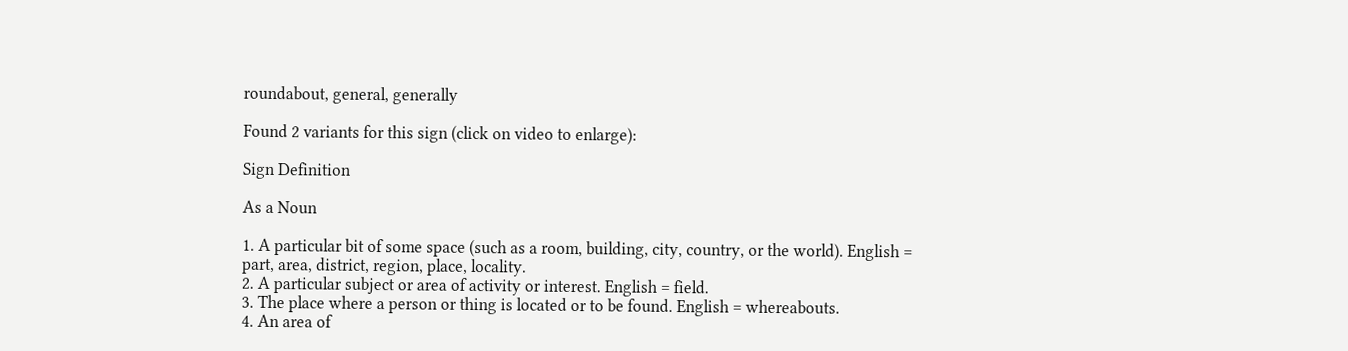roundabout, general, generally

Found 2 variants for this sign (click on video to enlarge):

Sign Definition

As a Noun

1. A particular bit of some space (such as a room, building, city, country, or the world). English = part, area, district, region, place, locality.
2. A particular subject or area of activity or interest. English = field.
3. The place where a person or thing is located or to be found. English = whereabouts.
4. An area of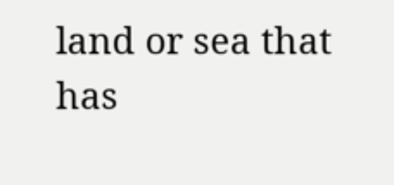land or sea that has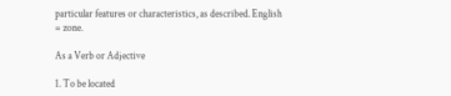particular features or characteristics, as described. English = zone.

As a Verb or Adjective

1. To be located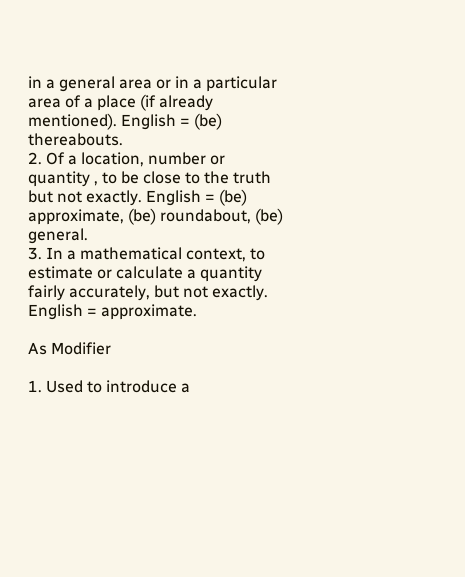in a general area or in a particular area of a place (if already mentioned). English = (be) thereabouts.
2. Of a location, number or quantity , to be close to the truth but not exactly. English = (be) approximate, (be) roundabout, (be) general.
3. In a mathematical context, to estimate or calculate a quantity fairly accurately, but not exactly. English = approximate.

As Modifier

1. Used to introduce a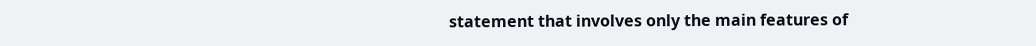statement that involves only the main features of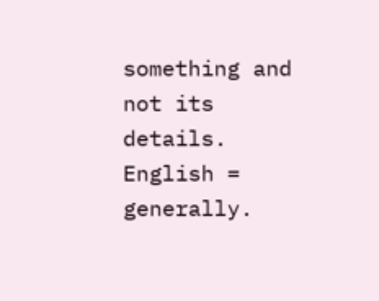something and not its details. English = generally.